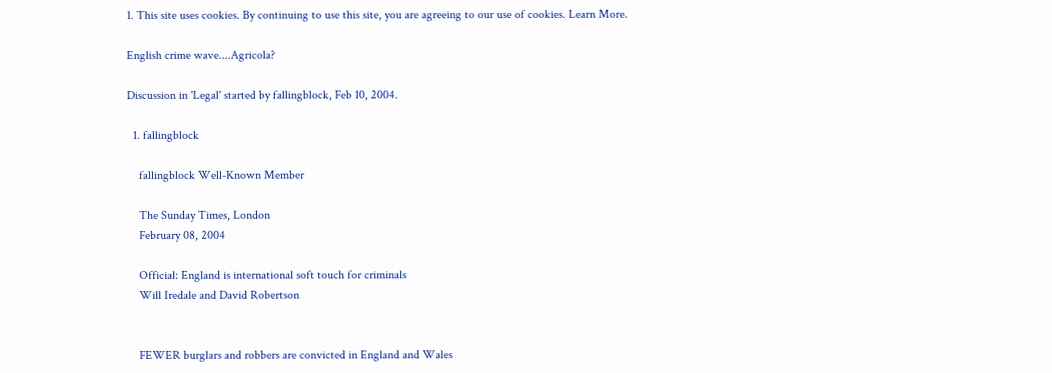1. This site uses cookies. By continuing to use this site, you are agreeing to our use of cookies. Learn More.

English crime wave....Agricola?

Discussion in 'Legal' started by fallingblock, Feb 10, 2004.

  1. fallingblock

    fallingblock Well-Known Member

    The Sunday Times, London
    February 08, 2004

    Official: England is international soft touch for criminals
    Will Iredale and David Robertson


    FEWER burglars and robbers are convicted in England and Wales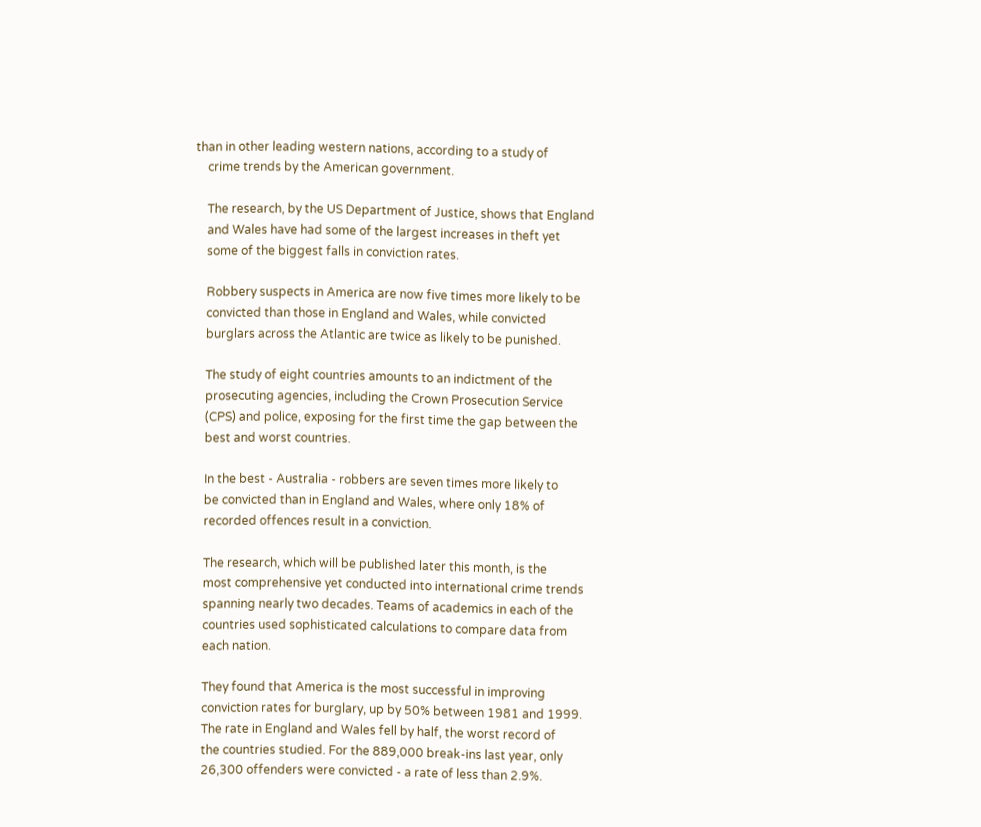than in other leading western nations, according to a study of
    crime trends by the American government.

    The research, by the US Department of Justice, shows that England
    and Wales have had some of the largest increases in theft yet
    some of the biggest falls in conviction rates.

    Robbery suspects in America are now five times more likely to be
    convicted than those in England and Wales, while convicted
    burglars across the Atlantic are twice as likely to be punished.

    The study of eight countries amounts to an indictment of the
    prosecuting agencies, including the Crown Prosecution Service
    (CPS) and police, exposing for the first time the gap between the
    best and worst countries.

    In the best - Australia - robbers are seven times more likely to
    be convicted than in England and Wales, where only 18% of
    recorded offences result in a conviction.

    The research, which will be published later this month, is the
    most comprehensive yet conducted into international crime trends
    spanning nearly two decades. Teams of academics in each of the
    countries used sophisticated calculations to compare data from
    each nation.

    They found that America is the most successful in improving
    conviction rates for burglary, up by 50% between 1981 and 1999.
    The rate in England and Wales fell by half, the worst record of
    the countries studied. For the 889,000 break-ins last year, only
    26,300 offenders were convicted - a rate of less than 2.9%.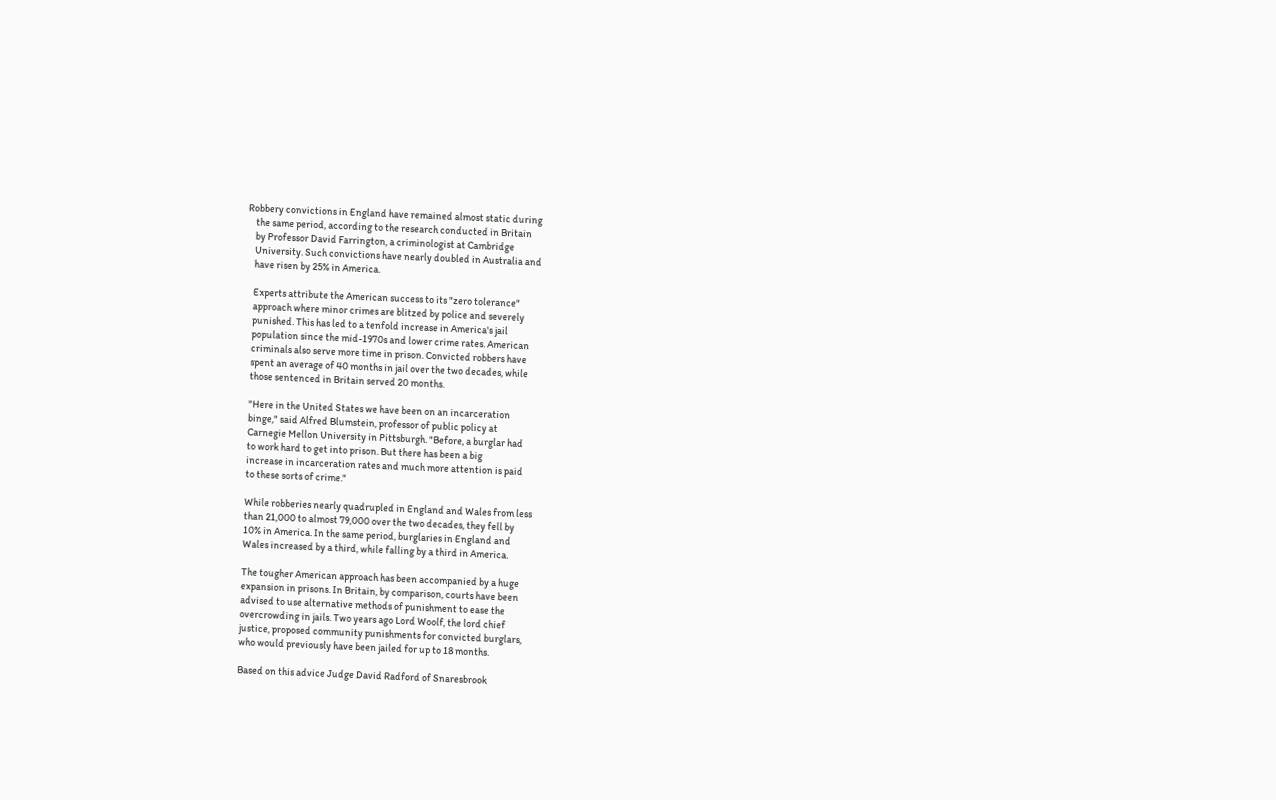Robbery convictions in England have remained almost static during
    the same period, according to the research conducted in Britain
    by Professor David Farrington, a criminologist at Cambridge
    University. Such convictions have nearly doubled in Australia and
    have risen by 25% in America.

    Experts attribute the American success to its "zero tolerance"
    approach where minor crimes are blitzed by police and severely
    punished. This has led to a tenfold increase in America's jail
    population since the mid-1970s and lower crime rates. American
    criminals also serve more time in prison. Convicted robbers have
    spent an average of 40 months in jail over the two decades, while
    those sentenced in Britain served 20 months.

    "Here in the United States we have been on an incarceration
    binge," said Alfred Blumstein, professor of public policy at
    Carnegie Mellon University in Pittsburgh. "Before, a burglar had
    to work hard to get into prison. But there has been a big
    increase in incarceration rates and much more attention is paid
    to these sorts of crime."

    While robberies nearly quadrupled in England and Wales from less
    than 21,000 to almost 79,000 over the two decades, they fell by
    10% in America. In the same period, burglaries in England and
    Wales increased by a third, while falling by a third in America.

    The tougher American approach has been accompanied by a huge
    expansion in prisons. In Britain, by comparison, courts have been
    advised to use alternative methods of punishment to ease the
    overcrowding in jails. Two years ago Lord Woolf, the lord chief
    justice, proposed community punishments for convicted burglars,
    who would previously have been jailed for up to 18 months.

    Based on this advice Judge David Radford of Snaresbrook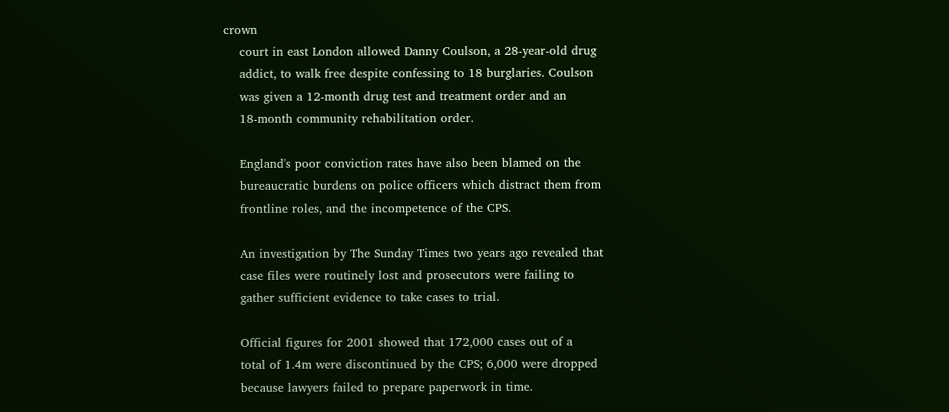crown
    court in east London allowed Danny Coulson, a 28-year-old drug
    addict, to walk free despite confessing to 18 burglaries. Coulson
    was given a 12-month drug test and treatment order and an
    18-month community rehabilitation order.

    England's poor conviction rates have also been blamed on the
    bureaucratic burdens on police officers which distract them from
    frontline roles, and the incompetence of the CPS.

    An investigation by The Sunday Times two years ago revealed that
    case files were routinely lost and prosecutors were failing to
    gather sufficient evidence to take cases to trial.

    Official figures for 2001 showed that 172,000 cases out of a
    total of 1.4m were discontinued by the CPS; 6,000 were dropped
    because lawyers failed to prepare paperwork in time.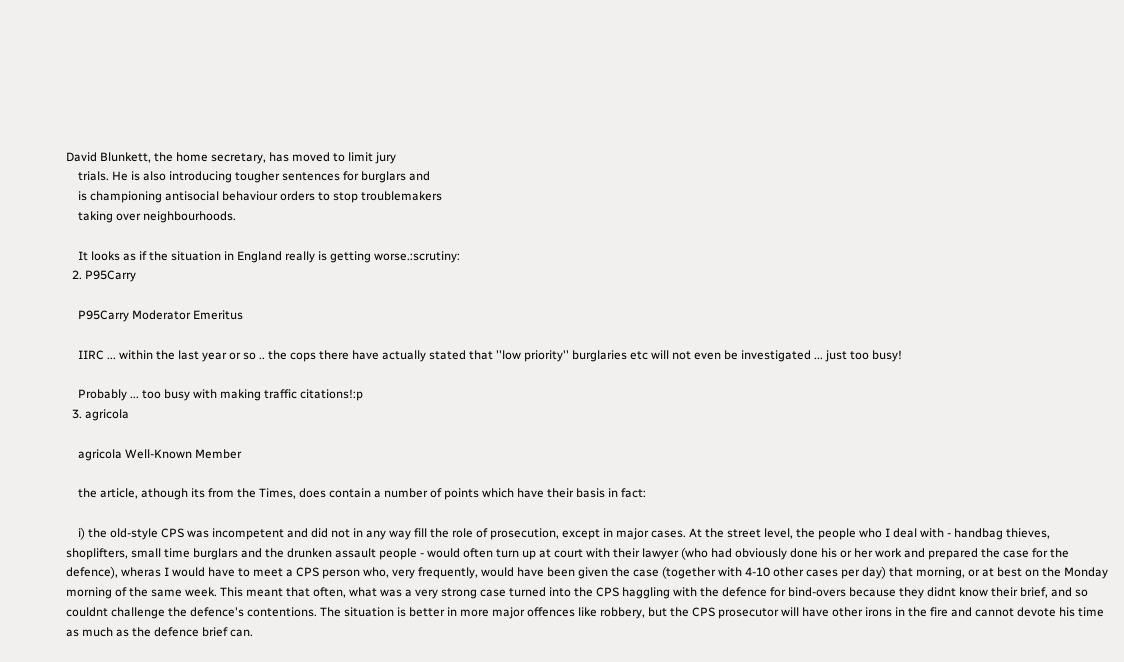David Blunkett, the home secretary, has moved to limit jury
    trials. He is also introducing tougher sentences for burglars and
    is championing antisocial behaviour orders to stop troublemakers
    taking over neighbourhoods.

    It looks as if the situation in England really is getting worse.:scrutiny:
  2. P95Carry

    P95Carry Moderator Emeritus

    IIRC ... within the last year or so .. the cops there have actually stated that ''low priority'' burglaries etc will not even be investigated ... just too busy!

    Probably ... too busy with making traffic citations!:p
  3. agricola

    agricola Well-Known Member

    the article, athough its from the Times, does contain a number of points which have their basis in fact:

    i) the old-style CPS was incompetent and did not in any way fill the role of prosecution, except in major cases. At the street level, the people who I deal with - handbag thieves, shoplifters, small time burglars and the drunken assault people - would often turn up at court with their lawyer (who had obviously done his or her work and prepared the case for the defence), wheras I would have to meet a CPS person who, very frequently, would have been given the case (together with 4-10 other cases per day) that morning, or at best on the Monday morning of the same week. This meant that often, what was a very strong case turned into the CPS haggling with the defence for bind-overs because they didnt know their brief, and so couldnt challenge the defence's contentions. The situation is better in more major offences like robbery, but the CPS prosecutor will have other irons in the fire and cannot devote his time as much as the defence brief can.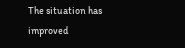The situation has improved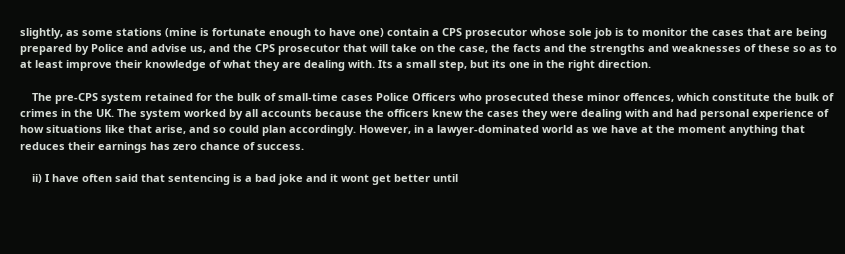slightly, as some stations (mine is fortunate enough to have one) contain a CPS prosecutor whose sole job is to monitor the cases that are being prepared by Police and advise us, and the CPS prosecutor that will take on the case, the facts and the strengths and weaknesses of these so as to at least improve their knowledge of what they are dealing with. Its a small step, but its one in the right direction.

    The pre-CPS system retained for the bulk of small-time cases Police Officers who prosecuted these minor offences, which constitute the bulk of crimes in the UK. The system worked by all accounts because the officers knew the cases they were dealing with and had personal experience of how situations like that arise, and so could plan accordingly. However, in a lawyer-dominated world as we have at the moment anything that reduces their earnings has zero chance of success.

    ii) I have often said that sentencing is a bad joke and it wont get better until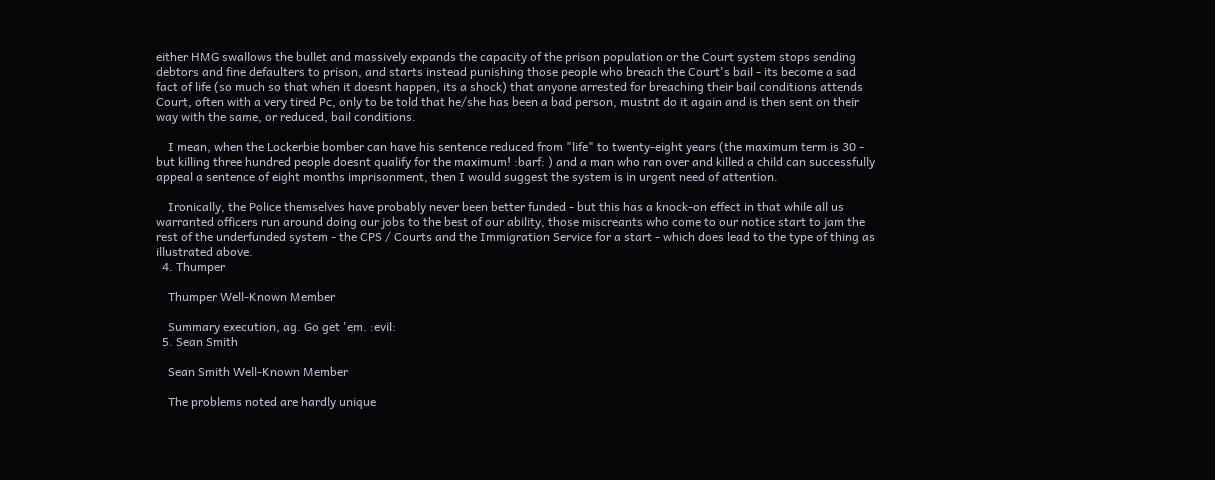either HMG swallows the bullet and massively expands the capacity of the prison population or the Court system stops sending debtors and fine defaulters to prison, and starts instead punishing those people who breach the Court's bail - its become a sad fact of life (so much so that when it doesnt happen, its a shock) that anyone arrested for breaching their bail conditions attends Court, often with a very tired Pc, only to be told that he/she has been a bad person, mustnt do it again and is then sent on their way with the same, or reduced, bail conditions.

    I mean, when the Lockerbie bomber can have his sentence reduced from "life" to twenty-eight years (the maximum term is 30 - but killing three hundred people doesnt qualify for the maximum! :barf: ) and a man who ran over and killed a child can successfully appeal a sentence of eight months imprisonment, then I would suggest the system is in urgent need of attention.

    Ironically, the Police themselves have probably never been better funded - but this has a knock-on effect in that while all us warranted officers run around doing our jobs to the best of our ability, those miscreants who come to our notice start to jam the rest of the underfunded system - the CPS / Courts and the Immigration Service for a start - which does lead to the type of thing as illustrated above.
  4. Thumper

    Thumper Well-Known Member

    Summary execution, ag. Go get 'em. :evil:
  5. Sean Smith

    Sean Smith Well-Known Member

    The problems noted are hardly unique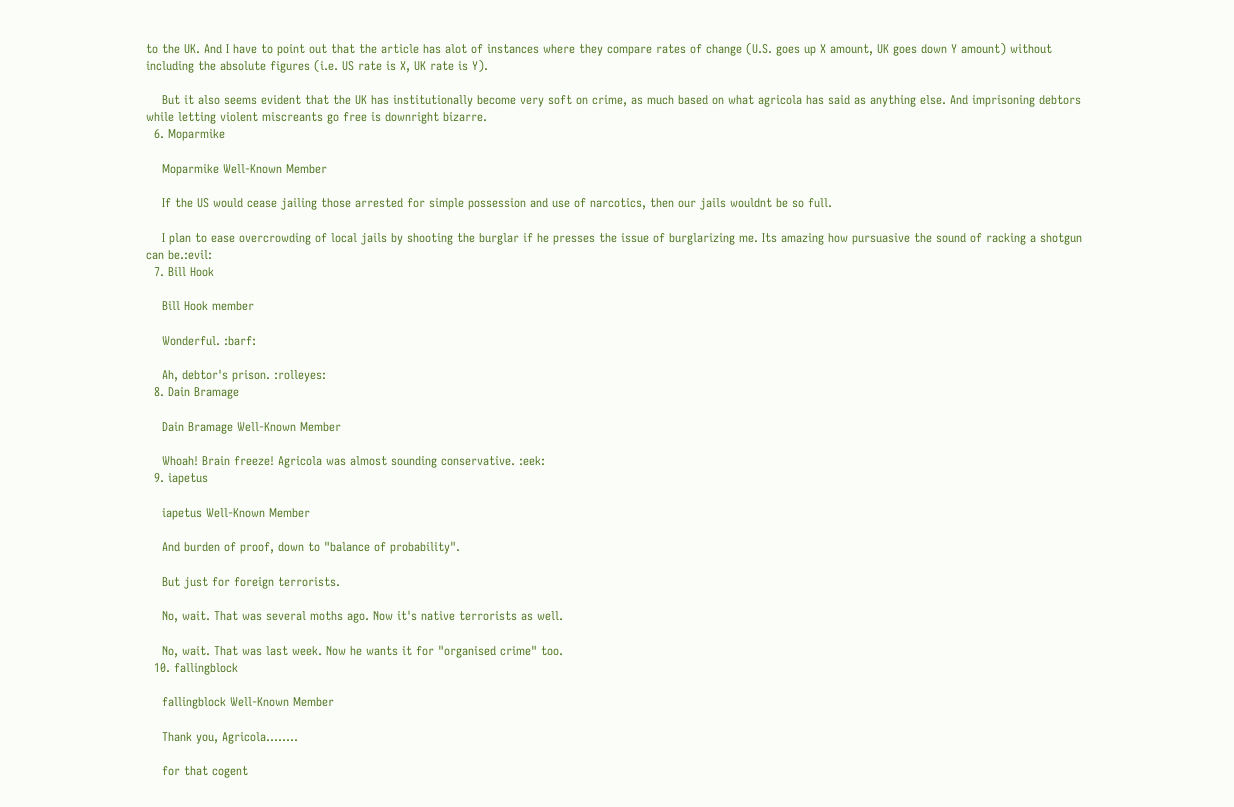to the UK. And I have to point out that the article has alot of instances where they compare rates of change (U.S. goes up X amount, UK goes down Y amount) without including the absolute figures (i.e. US rate is X, UK rate is Y).

    But it also seems evident that the UK has institutionally become very soft on crime, as much based on what agricola has said as anything else. And imprisoning debtors while letting violent miscreants go free is downright bizarre.
  6. Moparmike

    Moparmike Well-Known Member

    If the US would cease jailing those arrested for simple possession and use of narcotics, then our jails wouldnt be so full.

    I plan to ease overcrowding of local jails by shooting the burglar if he presses the issue of burglarizing me. Its amazing how pursuasive the sound of racking a shotgun can be.:evil:
  7. Bill Hook

    Bill Hook member

    Wonderful. :barf:

    Ah, debtor's prison. :rolleyes:
  8. Dain Bramage

    Dain Bramage Well-Known Member

    Whoah! Brain freeze! Agricola was almost sounding conservative. :eek:
  9. iapetus

    iapetus Well-Known Member

    And burden of proof, down to "balance of probability".

    But just for foreign terrorists.

    No, wait. That was several moths ago. Now it's native terrorists as well.

    No, wait. That was last week. Now he wants it for "organised crime" too.
  10. fallingblock

    fallingblock Well-Known Member

    Thank you, Agricola........

    for that cogent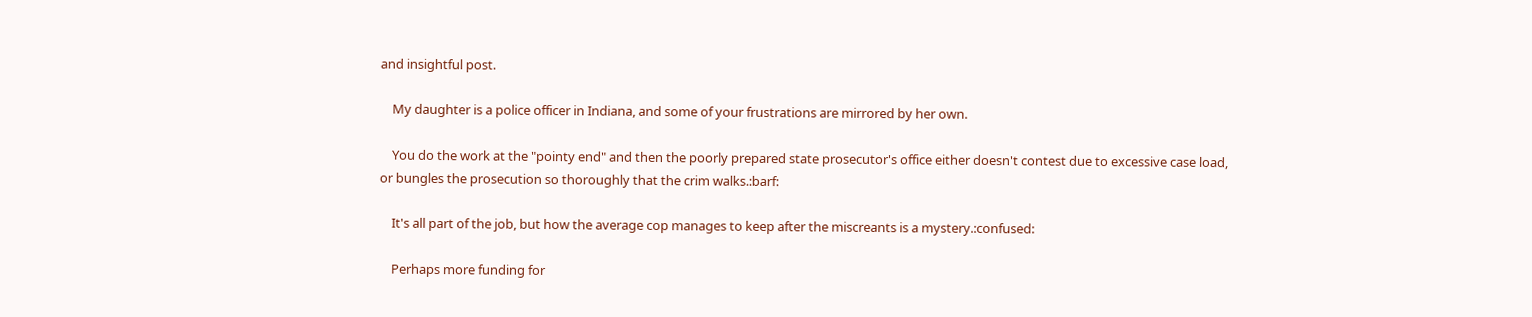and insightful post.

    My daughter is a police officer in Indiana, and some of your frustrations are mirrored by her own.

    You do the work at the "pointy end" and then the poorly prepared state prosecutor's office either doesn't contest due to excessive case load, or bungles the prosecution so thoroughly that the crim walks.:barf:

    It's all part of the job, but how the average cop manages to keep after the miscreants is a mystery.:confused:

    Perhaps more funding for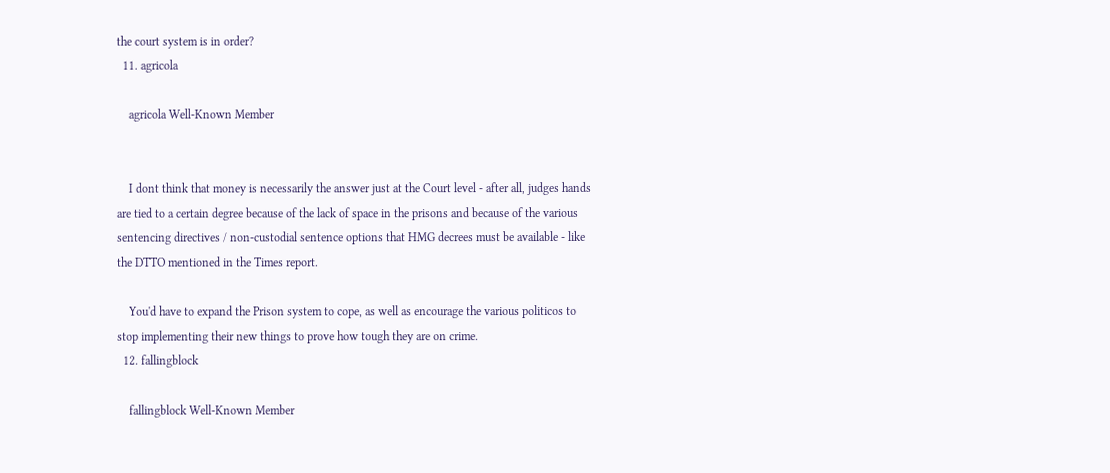the court system is in order?
  11. agricola

    agricola Well-Known Member


    I dont think that money is necessarily the answer just at the Court level - after all, judges hands are tied to a certain degree because of the lack of space in the prisons and because of the various sentencing directives / non-custodial sentence options that HMG decrees must be available - like the DTTO mentioned in the Times report.

    You'd have to expand the Prison system to cope, as well as encourage the various politicos to stop implementing their new things to prove how tough they are on crime.
  12. fallingblock

    fallingblock Well-Known Member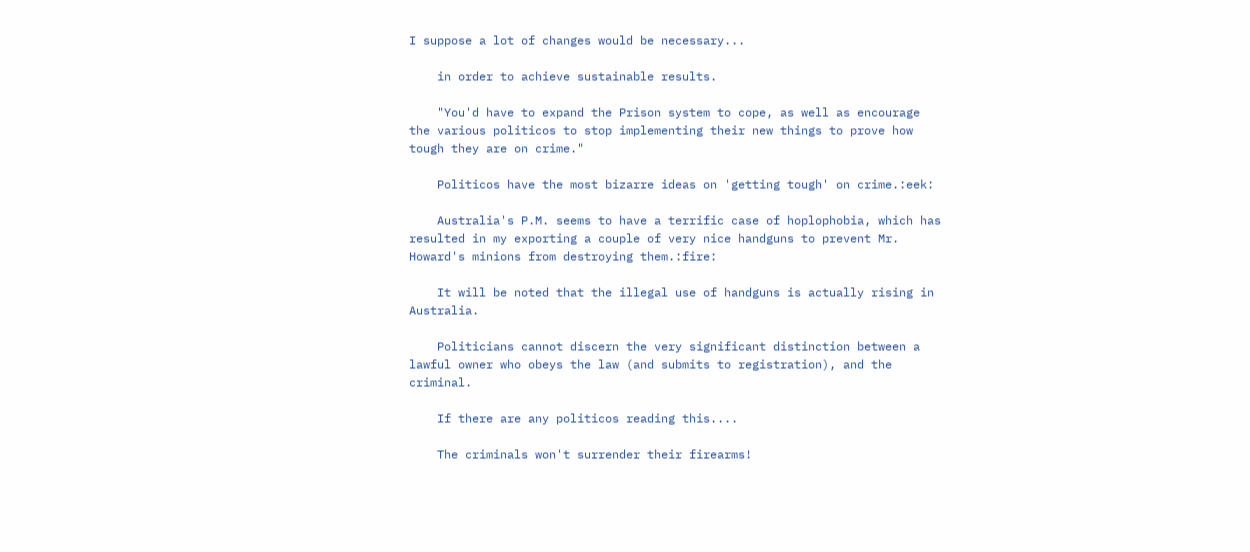I suppose a lot of changes would be necessary...

    in order to achieve sustainable results.

    "You'd have to expand the Prison system to cope, as well as encourage the various politicos to stop implementing their new things to prove how tough they are on crime."

    Politicos have the most bizarre ideas on 'getting tough' on crime.:eek:

    Australia's P.M. seems to have a terrific case of hoplophobia, which has resulted in my exporting a couple of very nice handguns to prevent Mr. Howard's minions from destroying them.:fire:

    It will be noted that the illegal use of handguns is actually rising in Australia.

    Politicians cannot discern the very significant distinction between a lawful owner who obeys the law (and submits to registration), and the criminal.

    If there are any politicos reading this....

    The criminals won't surrender their firearms!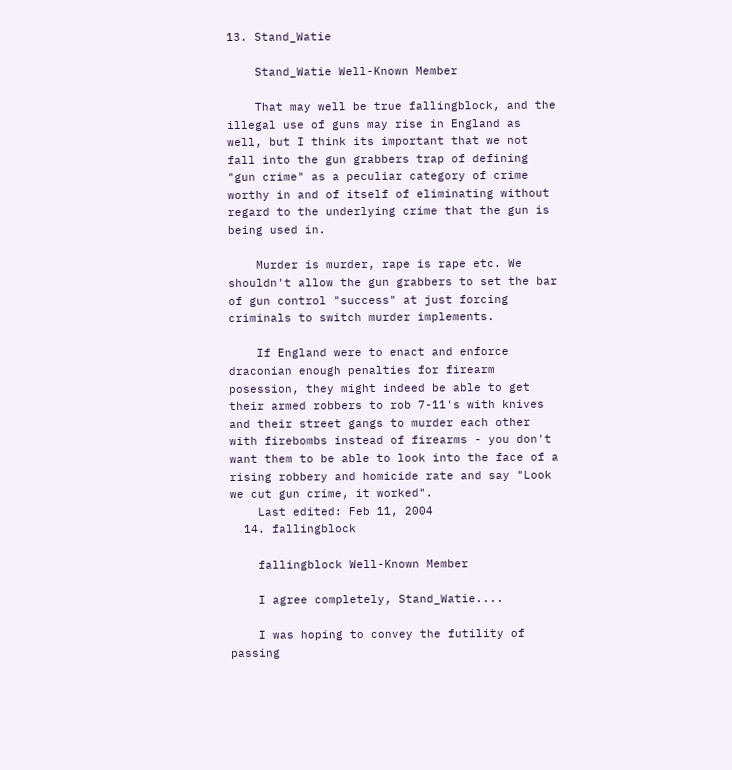13. Stand_Watie

    Stand_Watie Well-Known Member

    That may well be true fallingblock, and the illegal use of guns may rise in England as well, but I think its important that we not fall into the gun grabbers trap of defining "gun crime" as a peculiar category of crime worthy in and of itself of eliminating without regard to the underlying crime that the gun is being used in.

    Murder is murder, rape is rape etc. We shouldn't allow the gun grabbers to set the bar of gun control "success" at just forcing criminals to switch murder implements.

    If England were to enact and enforce draconian enough penalties for firearm posession, they might indeed be able to get their armed robbers to rob 7-11's with knives and their street gangs to murder each other with firebombs instead of firearms - you don't want them to be able to look into the face of a rising robbery and homicide rate and say "Look we cut gun crime, it worked".
    Last edited: Feb 11, 2004
  14. fallingblock

    fallingblock Well-Known Member

    I agree completely, Stand_Watie....

    I was hoping to convey the futility of passing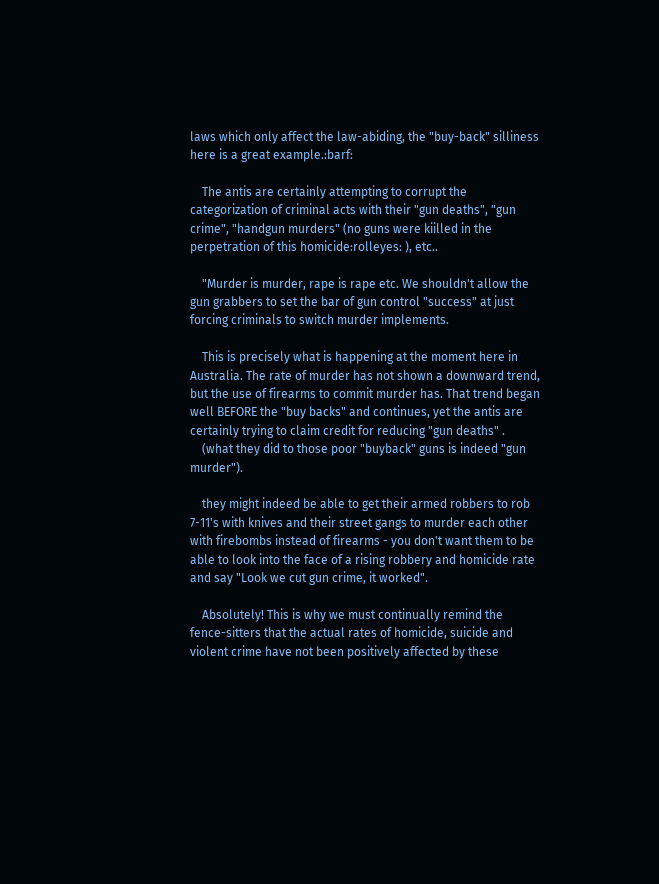laws which only affect the law-abiding, the "buy-back" silliness here is a great example.:barf:

    The antis are certainly attempting to corrupt the categorization of criminal acts with their "gun deaths", "gun crime", "handgun murders" (no guns were kiilled in the perpetration of this homicide:rolleyes: ), etc..

    "Murder is murder, rape is rape etc. We shouldn't allow the gun grabbers to set the bar of gun control "success" at just forcing criminals to switch murder implements.

    This is precisely what is happening at the moment here in Australia. The rate of murder has not shown a downward trend, but the use of firearms to commit murder has. That trend began well BEFORE the "buy backs" and continues, yet the antis are certainly trying to claim credit for reducing "gun deaths" .
    (what they did to those poor "buyback" guns is indeed "gun murder").

    they might indeed be able to get their armed robbers to rob 7-11's with knives and their street gangs to murder each other with firebombs instead of firearms - you don't want them to be able to look into the face of a rising robbery and homicide rate and say "Look we cut gun crime, it worked".

    Absolutely! This is why we must continually remind the fence-sitters that the actual rates of homicide, suicide and violent crime have not been positively affected by these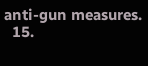anti-gun measures.
  15.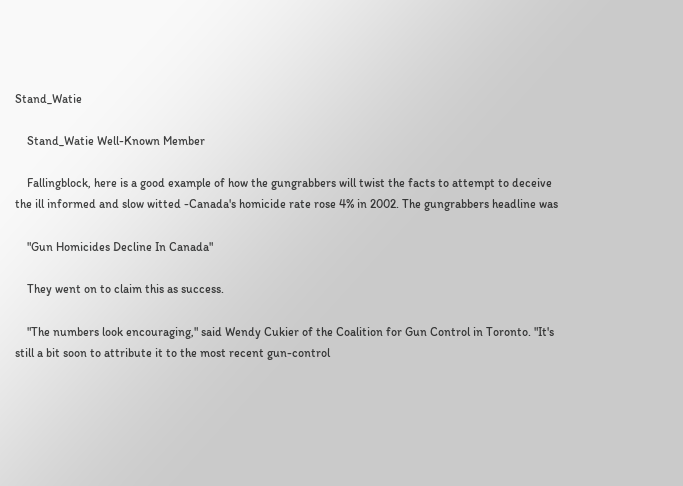Stand_Watie

    Stand_Watie Well-Known Member

    Fallingblock, here is a good example of how the gungrabbers will twist the facts to attempt to deceive the ill informed and slow witted -Canada's homicide rate rose 4% in 2002. The gungrabbers headline was

    "Gun Homicides Decline In Canada"

    They went on to claim this as success.

    "The numbers look encouraging," said Wendy Cukier of the Coalition for Gun Control in Toronto. "It's still a bit soon to attribute it to the most recent gun-control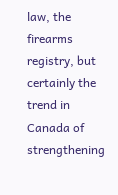law, the firearms registry, but certainly the trend in Canada of strengthening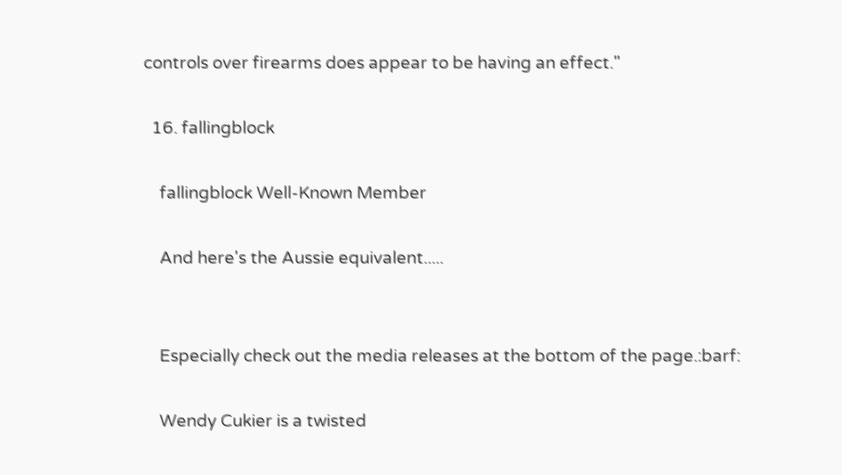controls over firearms does appear to be having an effect."

  16. fallingblock

    fallingblock Well-Known Member

    And here's the Aussie equivalent.....


    Especially check out the media releases at the bottom of the page.:barf:

    Wendy Cukier is a twisted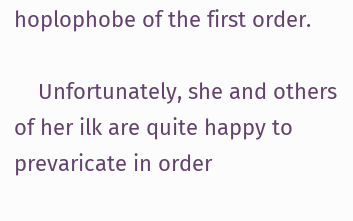hoplophobe of the first order.

    Unfortunately, she and others of her ilk are quite happy to prevaricate in order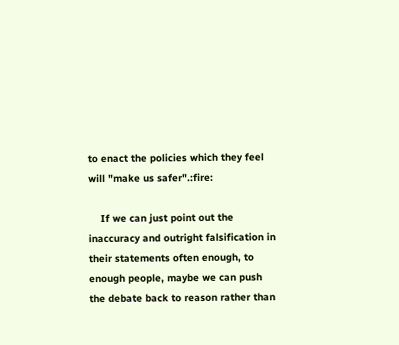to enact the policies which they feel will "make us safer".:fire:

    If we can just point out the inaccuracy and outright falsification in their statements often enough, to enough people, maybe we can push the debate back to reason rather than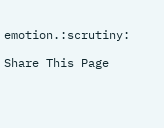emotion.:scrutiny:

Share This Page